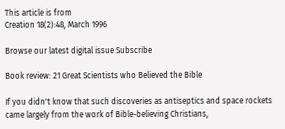This article is from
Creation 18(2):48, March 1996

Browse our latest digital issue Subscribe

Book review: 21 Great Scientists who Believed the Bible

If you didn't know that such discoveries as antiseptics and space rockets came largely from the work of Bible-believing Christians,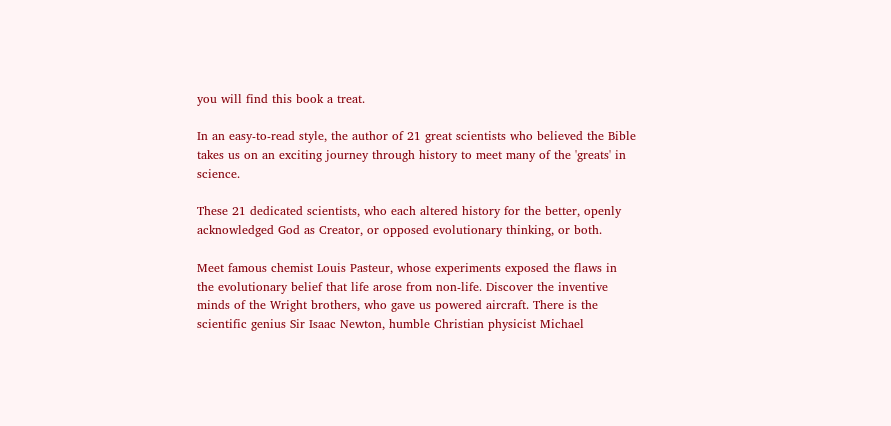you will find this book a treat.

In an easy-to-read style, the author of 21 great scientists who believed the Bible takes us on an exciting journey through history to meet many of the 'greats' in science.

These 21 dedicated scientists, who each altered history for the better, openly acknowledged God as Creator, or opposed evolutionary thinking, or both.

Meet famous chemist Louis Pasteur, whose experiments exposed the flaws in the evolutionary belief that life arose from non-life. Discover the inventive minds of the Wright brothers, who gave us powered aircraft. There is the scientific genius Sir Isaac Newton, humble Christian physicist Michael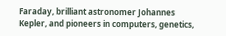Faraday, brilliant astronomer Johannes Kepler, and pioneers in computers, genetics,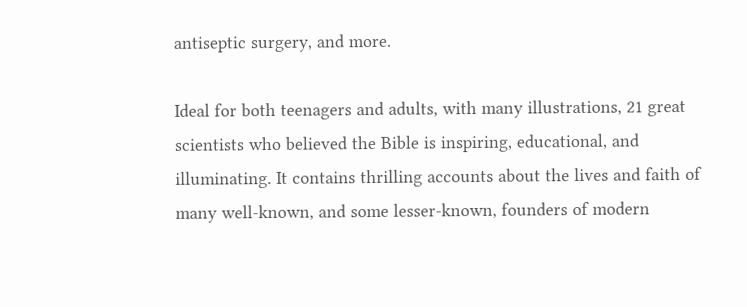antiseptic surgery, and more.

Ideal for both teenagers and adults, with many illustrations, 21 great scientists who believed the Bible is inspiring, educational, and illuminating. It contains thrilling accounts about the lives and faith of many well-known, and some lesser-known, founders of modern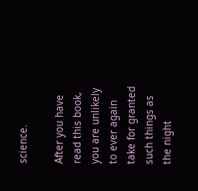science.

After you have read this book, you are unlikely to ever again take for granted such things as the night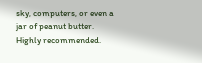sky, computers, or even a jar of peanut butter. Highly recommended.